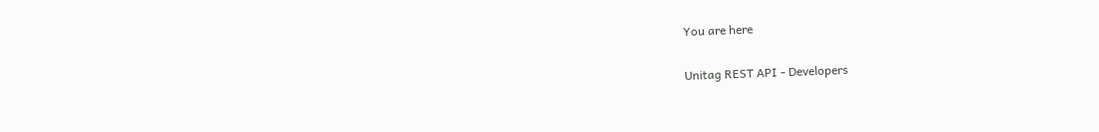You are here

Unitag REST API - Developers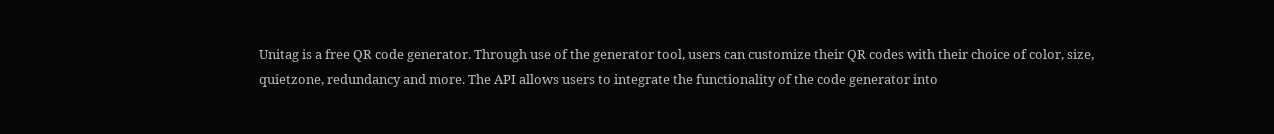Unitag is a free QR code generator. Through use of the generator tool, users can customize their QR codes with their choice of color, size, quietzone, redundancy and more. The API allows users to integrate the functionality of the code generator into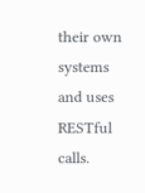their own systems and uses RESTful calls.